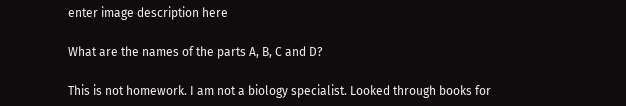enter image description here

What are the names of the parts A, B, C and D?

This is not homework. I am not a biology specialist. Looked through books for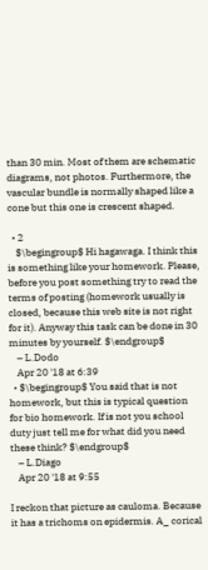than 30 min. Most of them are schematic diagrams, not photos. Furthermore, the vascular bundle is normally shaped like a cone but this one is crescent shaped.

  • 2
    $\begingroup$ Hi hagawaga. I think this is something like your homework. Please, before you post something try to read the terms of posting (homework usually is closed, because this web site is not right for it). Anyway this task can be done in 30 minutes by yourself. $\endgroup$
    – L.Dodo
    Apr 20 '18 at 6:39
  • $\begingroup$ You said that is not homework, but this is typical question for bio homework. If is not you school duty just tell me for what did you need these think? $\endgroup$
    – L.Diago
    Apr 20 '18 at 9:55

I reckon that picture as cauloma. Because it has a trichoms on epidermis. A_ corical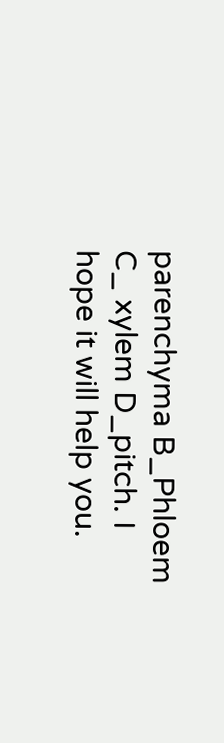parenchyma B_Phloem C_ xylem D_pitch. I hope it will help you.